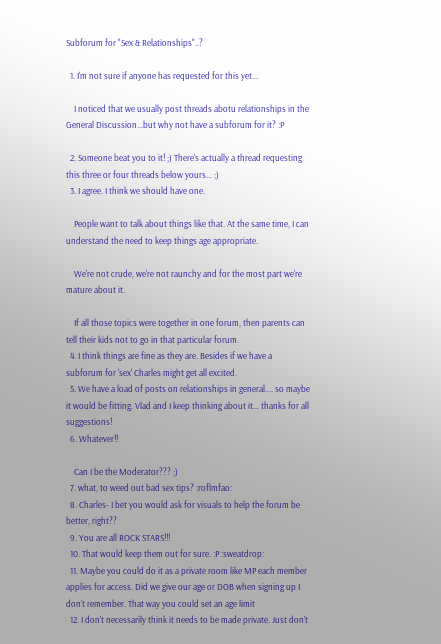Subforum for "Sex & Relationships"..?

  1. I'm not sure if anyone has requested for this yet...

    I noticed that we usually post threads abotu relationships in the General Discussion...but why not have a subforum for it? :P

  2. Someone beat you to it! ;) There's actually a thread requesting this three or four threads below yours... ;)
  3. I agree. I think we should have one.

    People want to talk about things like that. At the same time, I can understand the need to keep things age appropriate.

    We're not crude, we're not raunchy and for the most part we're mature about it.

    If all those topics were together in one forum, then parents can tell their kids not to go in that particular forum.
  4. I think things are fine as they are. Besides if we have a subforum for 'sex' Charles might get all excited.
  5. We have a load of posts on relationships in general.... so maybe it would be fitting. Vlad and I keep thinking about it... thanks for all suggestions!
  6. Whatever!!

    Can I be the Moderator??? ;)
  7. what, to weed out bad sex tips? :roflmfao:
  8. Charles- I bet you would ask for visuals to help the forum be better, right??
  9. You are all ROCK STARS!!!
  10. That would keep them out for sure. :P :sweatdrop:
  11. Maybe you could do it as a private room like MP each member applies for access. Did we give our age or DOB when signing up I don't remember. That way you could set an age limit
  12. I don't necessarily think it needs to be made private. Just don't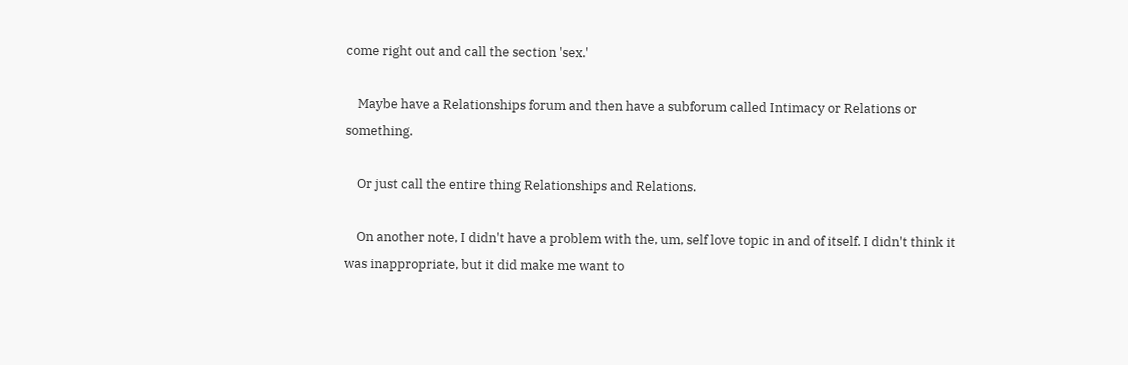come right out and call the section 'sex.'

    Maybe have a Relationships forum and then have a subforum called Intimacy or Relations or something.

    Or just call the entire thing Relationships and Relations.

    On another note, I didn't have a problem with the, um, self love topic in and of itself. I didn't think it was inappropriate, but it did make me want to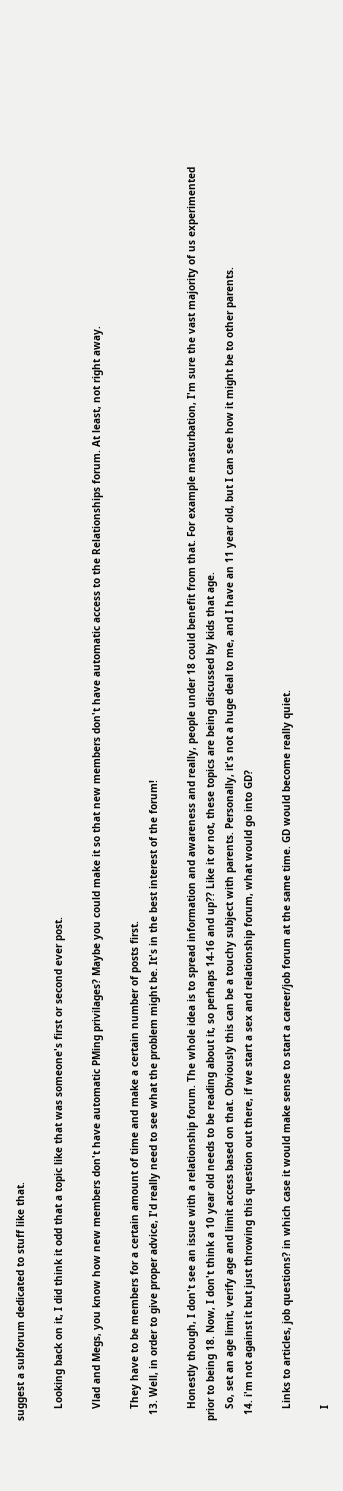suggest a subforum dedicated to stuff like that.

    Looking back on it, I did think it odd that a topic like that was someone's first or second ever post.

    Vlad and Megs, you know how new members don't have automatic PMing privilages? Maybe you could make it so that new members don't have automatic access to the Relationships forum. At least, not right away.

    They have to be members for a certain amount of time and make a certain number of posts first.
  13. Well, in order to give proper advice, I'd really need to see what the problem might be. It's in the best interest of the forum!

    Honestly though, I don't see an issue with a relationship forum. The whole idea is to spread information and awareness and really, people under 18 could benefit from that. For example masturbation, I'm sure the vast majority of us experimented prior to being 18. Now, I don't think a 10 year old needs to be reading about it, so perhaps 14-16 and up?? Like it or not, these topics are being discussed by kids that age.
    So, set an age limit, verify age and limit access based on that. Obviously this can be a touchy subject with parents. Personally, it's not a huge deal to me, and I have an 11 year old, but I can see how it might be to other parents.
  14. i'm not against it but just throwing this question out there, if we start a sex and relationship forum, what would go into GD?

    Links to articles, job questions? in which case it would make sense to start a career/job forum at the same time. GD would become really quiet.

    I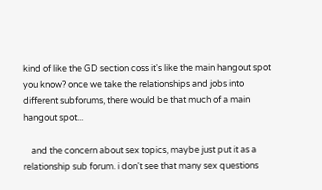kind of like the GD section coss it's like the main hangout spot you know? once we take the relationships and jobs into different subforums, there would be that much of a main hangout spot...

    and the concern about sex topics, maybe just put it as a relationship sub forum. i don't see that many sex questions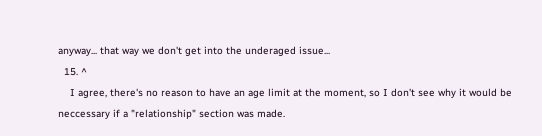anyway... that way we don't get into the underaged issue...
  15. ^
    I agree, there's no reason to have an age limit at the moment, so I don't see why it would be neccessary if a "relationship" section was made.